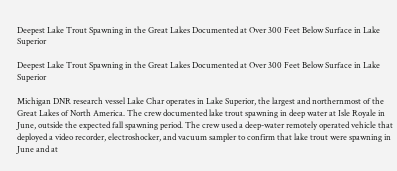Deepest Lake Trout Spawning in the Great Lakes Documented at Over 300 Feet Below Surface in Lake Superior

Deepest Lake Trout Spawning in the Great Lakes Documented at Over 300 Feet Below Surface in Lake Superior

Michigan DNR research vessel Lake Char operates in Lake Superior, the largest and northernmost of the Great Lakes of North America. The crew documented lake trout spawning in deep water at Isle Royale in June, outside the expected fall spawning period. The crew used a deep-water remotely operated vehicle that deployed a video recorder, electroshocker, and vacuum sampler to confirm that lake trout were spawning in June and at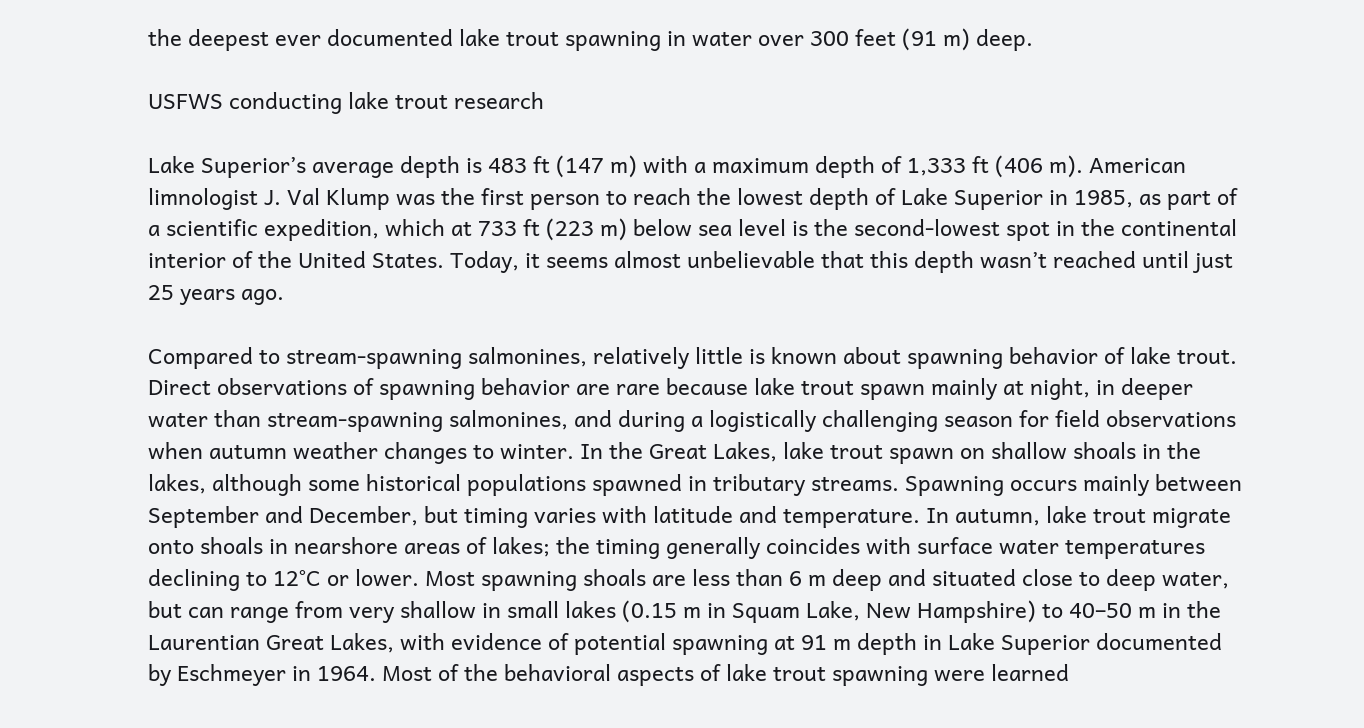the deepest ever documented lake trout spawning in water over 300 feet (91 m) deep.

USFWS conducting lake trout research

Lake Superior’s average depth is 483 ft (147 m) with a maximum depth of 1,333 ft (406 m). American limnologist J. Val Klump was the first person to reach the lowest depth of Lake Superior in 1985, as part of a scientific expedition, which at 733 ft (223 m) below sea level is the second-lowest spot in the continental interior of the United States. Today, it seems almost unbelievable that this depth wasn’t reached until just 25 years ago.

Compared to stream-spawning salmonines, relatively little is known about spawning behavior of lake trout. Direct observations of spawning behavior are rare because lake trout spawn mainly at night, in deeper water than stream-spawning salmonines, and during a logistically challenging season for field observations when autumn weather changes to winter. In the Great Lakes, lake trout spawn on shallow shoals in the lakes, although some historical populations spawned in tributary streams. Spawning occurs mainly between September and December, but timing varies with latitude and temperature. In autumn, lake trout migrate onto shoals in nearshore areas of lakes; the timing generally coincides with surface water temperatures declining to 12°C or lower. Most spawning shoals are less than 6 m deep and situated close to deep water, but can range from very shallow in small lakes (0.15 m in Squam Lake, New Hampshire) to 40–50 m in the Laurentian Great Lakes, with evidence of potential spawning at 91 m depth in Lake Superior documented by Eschmeyer in 1964. Most of the behavioral aspects of lake trout spawning were learned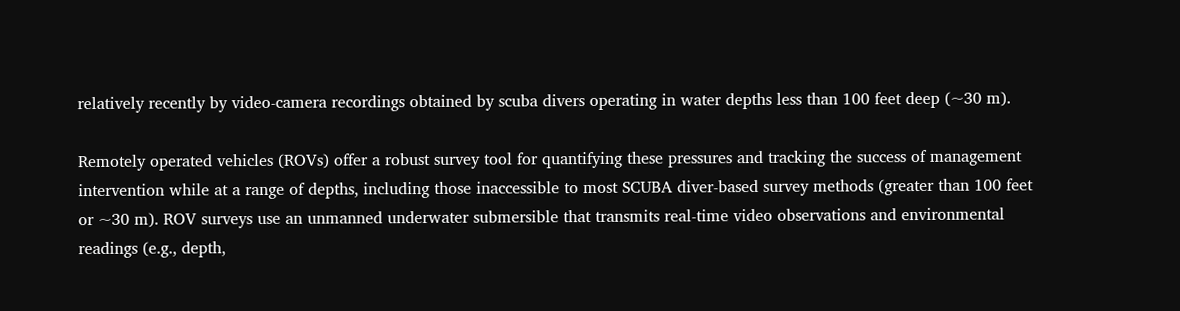relatively recently by video-camera recordings obtained by scuba divers operating in water depths less than 100 feet deep (~30 m).

Remotely operated vehicles (ROVs) offer a robust survey tool for quantifying these pressures and tracking the success of management intervention while at a range of depths, including those inaccessible to most SCUBA diver-based survey methods (greater than 100 feet or ~30 m). ROV surveys use an unmanned underwater submersible that transmits real-time video observations and environmental readings (e.g., depth,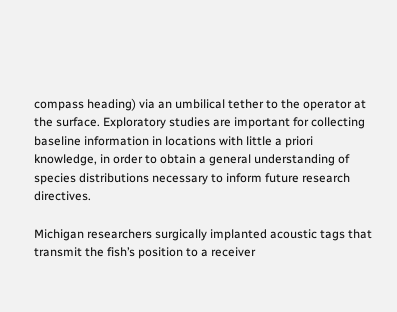compass heading) via an umbilical tether to the operator at the surface. Exploratory studies are important for collecting baseline information in locations with little a priori knowledge, in order to obtain a general understanding of species distributions necessary to inform future research directives.

Michigan researchers surgically implanted acoustic tags that transmit the fish’s position to a receiver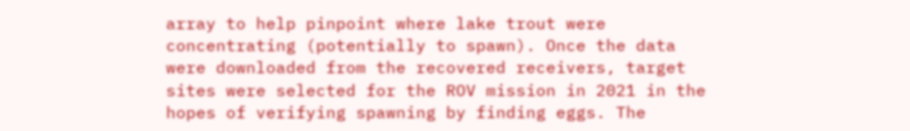array to help pinpoint where lake trout were concentrating (potentially to spawn). Once the data were downloaded from the recovered receivers, target sites were selected for the ROV mission in 2021 in the hopes of verifying spawning by finding eggs. The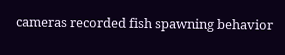cameras recorded fish spawning behavior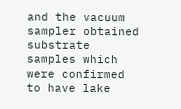and the vacuum sampler obtained substrate samples which were confirmed to have lake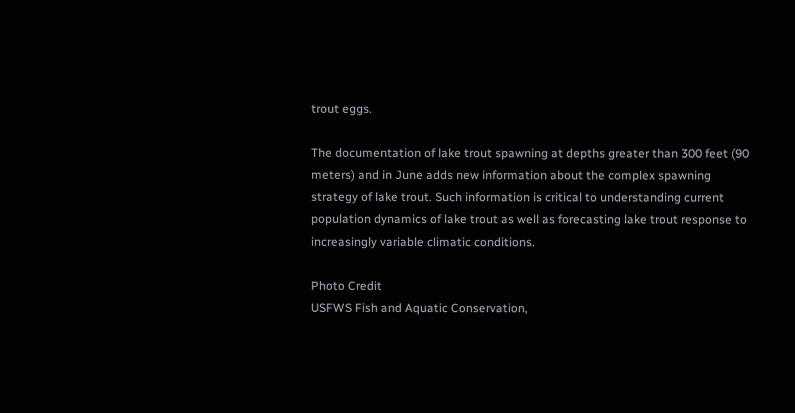trout eggs.

The documentation of lake trout spawning at depths greater than 300 feet (90 meters) and in June adds new information about the complex spawning strategy of lake trout. Such information is critical to understanding current population dynamics of lake trout as well as forecasting lake trout response to increasingly variable climatic conditions.

Photo Credit
USFWS Fish and Aquatic Conservation,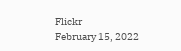Flickr
February 15, 2022